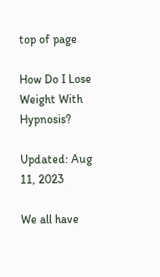top of page

How Do I Lose Weight With Hypnosis?

Updated: Aug 11, 2023

We all have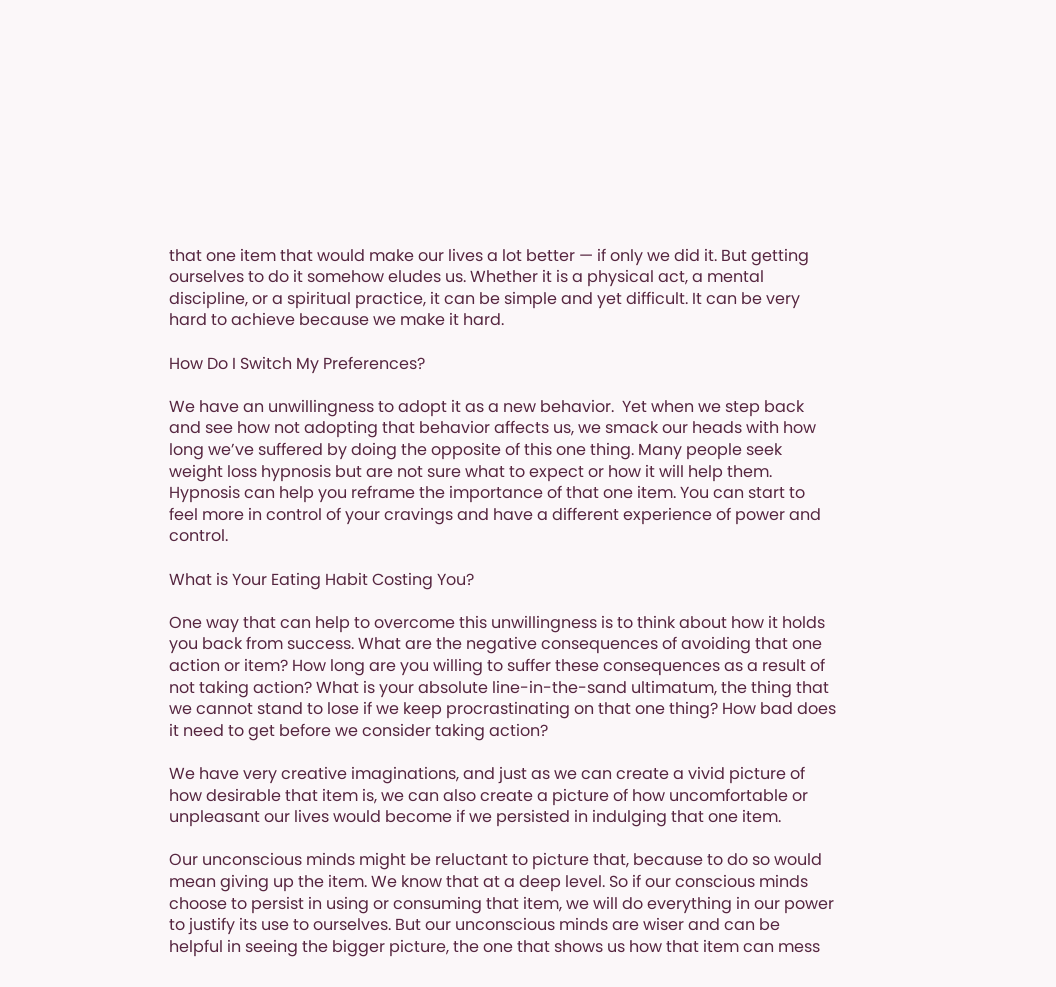that one item that would make our lives a lot better — if only we did it. But getting ourselves to do it somehow eludes us. Whether it is a physical act, a mental discipline, or a spiritual practice, it can be simple and yet difficult. It can be very hard to achieve because we make it hard.

How Do I Switch My Preferences?

We have an unwillingness to adopt it as a new behavior.  Yet when we step back and see how not adopting that behavior affects us, we smack our heads with how long we’ve suffered by doing the opposite of this one thing. Many people seek weight loss hypnosis but are not sure what to expect or how it will help them. Hypnosis can help you reframe the importance of that one item. You can start to feel more in control of your cravings and have a different experience of power and control.

What is Your Eating Habit Costing You?

One way that can help to overcome this unwillingness is to think about how it holds you back from success. What are the negative consequences of avoiding that one action or item? How long are you willing to suffer these consequences as a result of not taking action? What is your absolute line-in-the-sand ultimatum, the thing that we cannot stand to lose if we keep procrastinating on that one thing? How bad does it need to get before we consider taking action?

We have very creative imaginations, and just as we can create a vivid picture of how desirable that item is, we can also create a picture of how uncomfortable or unpleasant our lives would become if we persisted in indulging that one item.

Our unconscious minds might be reluctant to picture that, because to do so would mean giving up the item. We know that at a deep level. So if our conscious minds choose to persist in using or consuming that item, we will do everything in our power to justify its use to ourselves. But our unconscious minds are wiser and can be helpful in seeing the bigger picture, the one that shows us how that item can mess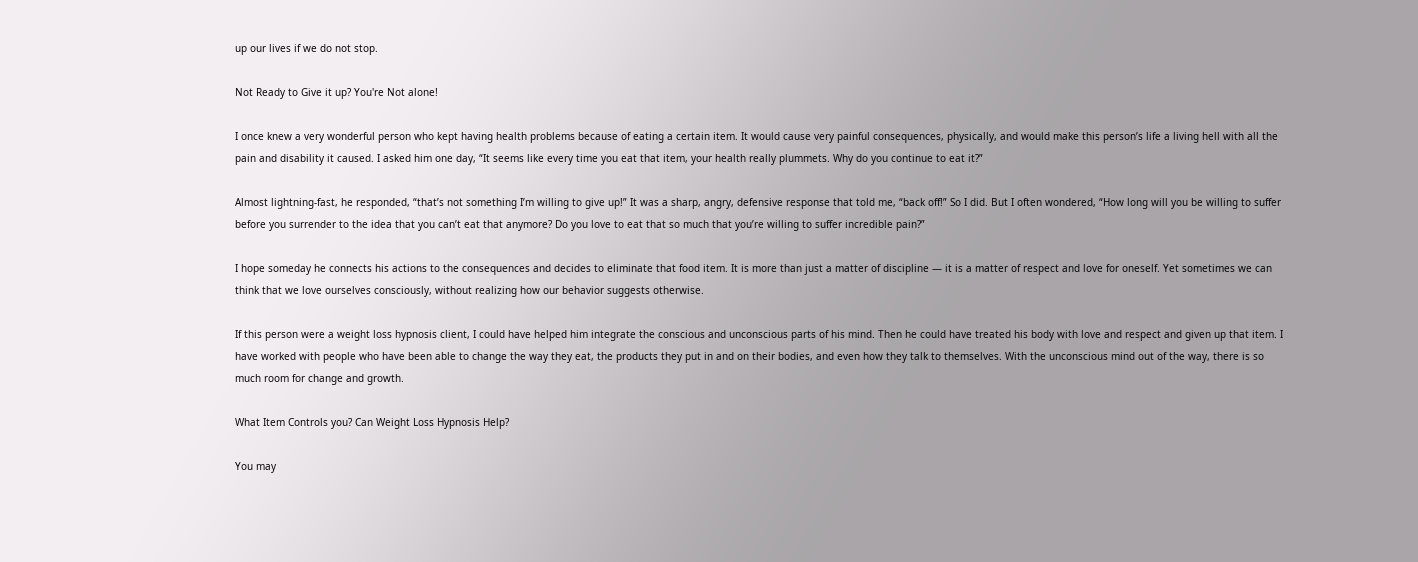up our lives if we do not stop.

Not Ready to Give it up? You're Not alone!

I once knew a very wonderful person who kept having health problems because of eating a certain item. It would cause very painful consequences, physically, and would make this person’s life a living hell with all the pain and disability it caused. I asked him one day, “It seems like every time you eat that item, your health really plummets. Why do you continue to eat it?”

Almost lightning-fast, he responded, “that’s not something I’m willing to give up!” It was a sharp, angry, defensive response that told me, “back off!” So I did. But I often wondered, “How long will you be willing to suffer before you surrender to the idea that you can’t eat that anymore? Do you love to eat that so much that you’re willing to suffer incredible pain?”

I hope someday he connects his actions to the consequences and decides to eliminate that food item. It is more than just a matter of discipline — it is a matter of respect and love for oneself. Yet sometimes we can think that we love ourselves consciously, without realizing how our behavior suggests otherwise.

If this person were a weight loss hypnosis client, I could have helped him integrate the conscious and unconscious parts of his mind. Then he could have treated his body with love and respect and given up that item. I have worked with people who have been able to change the way they eat, the products they put in and on their bodies, and even how they talk to themselves. With the unconscious mind out of the way, there is so much room for change and growth.

What Item Controls you? Can Weight Loss Hypnosis Help?

You may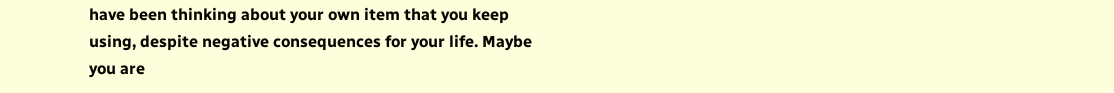have been thinking about your own item that you keep using, despite negative consequences for your life. Maybe you are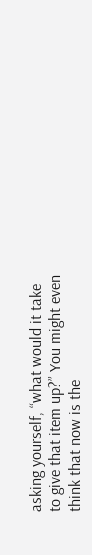asking yourself, “what would it take to give that item up?” You might even think that now is the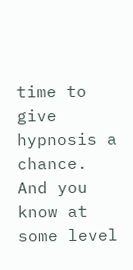time to give hypnosis a chance. And you know at some level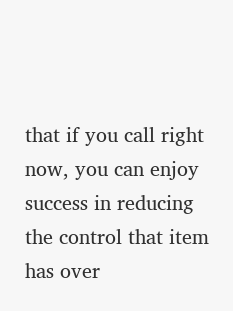that if you call right now, you can enjoy success in reducing the control that item has over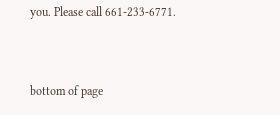you. Please call 661-233-6771.



bottom of page